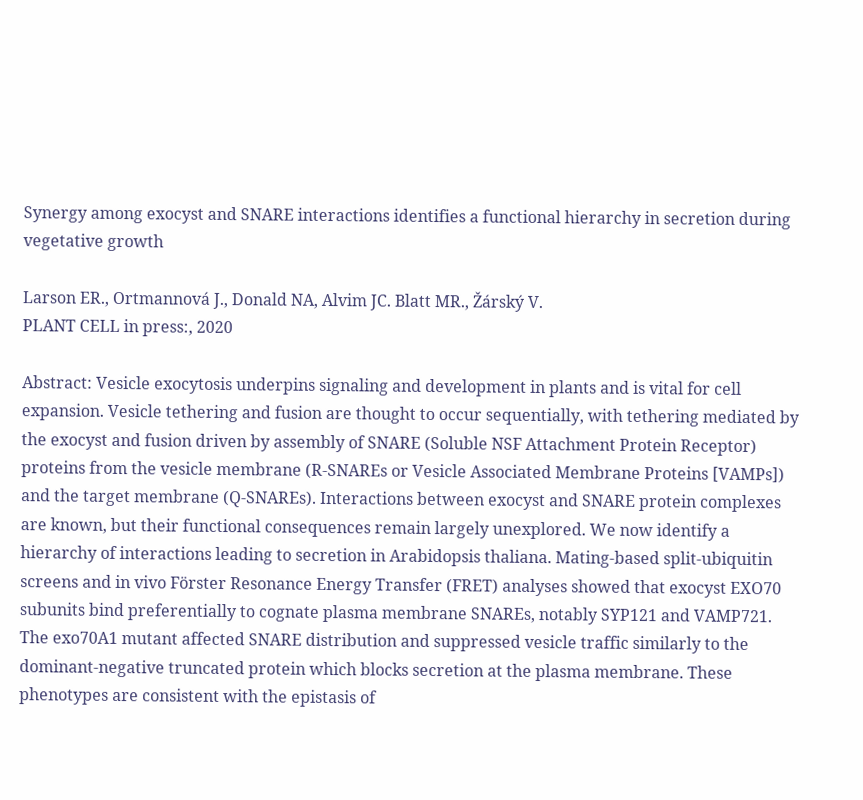Synergy among exocyst and SNARE interactions identifies a functional hierarchy in secretion during vegetative growth

Larson ER., Ortmannová J., Donald NA, Alvim JC. Blatt MR., Žárský V.
PLANT CELL in press:, 2020

Abstract: Vesicle exocytosis underpins signaling and development in plants and is vital for cell expansion. Vesicle tethering and fusion are thought to occur sequentially, with tethering mediated by the exocyst and fusion driven by assembly of SNARE (Soluble NSF Attachment Protein Receptor) proteins from the vesicle membrane (R-SNAREs or Vesicle Associated Membrane Proteins [VAMPs]) and the target membrane (Q-SNAREs). Interactions between exocyst and SNARE protein complexes are known, but their functional consequences remain largely unexplored. We now identify a hierarchy of interactions leading to secretion in Arabidopsis thaliana. Mating-based split-ubiquitin screens and in vivo Förster Resonance Energy Transfer (FRET) analyses showed that exocyst EXO70 subunits bind preferentially to cognate plasma membrane SNAREs, notably SYP121 and VAMP721. The exo70A1 mutant affected SNARE distribution and suppressed vesicle traffic similarly to the dominant-negative truncated protein which blocks secretion at the plasma membrane. These phenotypes are consistent with the epistasis of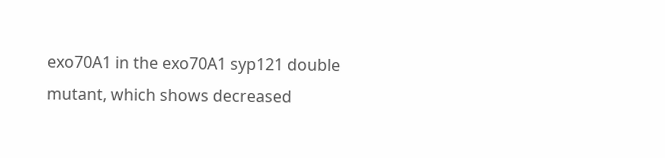exo70A1 in the exo70A1 syp121 double mutant, which shows decreased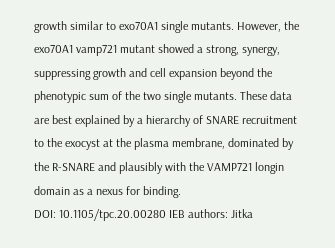growth similar to exo70A1 single mutants. However, the exo70A1 vamp721 mutant showed a strong, synergy, suppressing growth and cell expansion beyond the phenotypic sum of the two single mutants. These data are best explained by a hierarchy of SNARE recruitment to the exocyst at the plasma membrane, dominated by the R-SNARE and plausibly with the VAMP721 longin domain as a nexus for binding.
DOI: 10.1105/tpc.20.00280 IEB authors: Jitka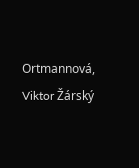Ortmannová, Viktor Žárský